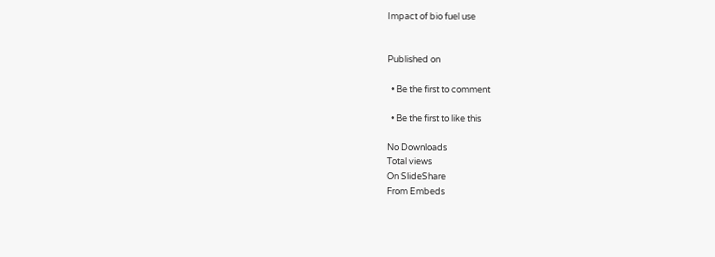Impact of bio fuel use


Published on

  • Be the first to comment

  • Be the first to like this

No Downloads
Total views
On SlideShare
From Embeds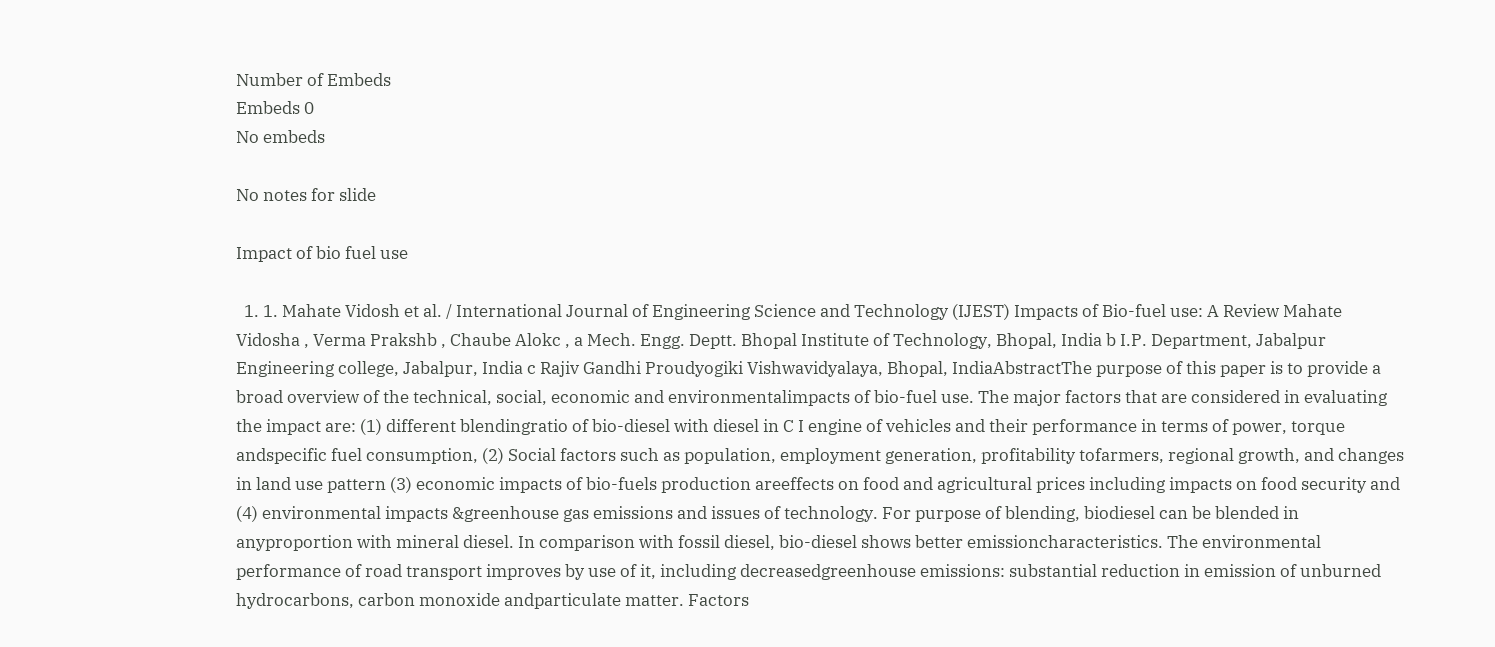Number of Embeds
Embeds 0
No embeds

No notes for slide

Impact of bio fuel use

  1. 1. Mahate Vidosh et al. / International Journal of Engineering Science and Technology (IJEST) Impacts of Bio-fuel use: A Review Mahate Vidosha , Verma Prakshb , Chaube Alokc , a Mech. Engg. Deptt. Bhopal Institute of Technology, Bhopal, India b I.P. Department, Jabalpur Engineering college, Jabalpur, India c Rajiv Gandhi Proudyogiki Vishwavidyalaya, Bhopal, IndiaAbstractThe purpose of this paper is to provide a broad overview of the technical, social, economic and environmentalimpacts of bio-fuel use. The major factors that are considered in evaluating the impact are: (1) different blendingratio of bio-diesel with diesel in C I engine of vehicles and their performance in terms of power, torque andspecific fuel consumption, (2) Social factors such as population, employment generation, profitability tofarmers, regional growth, and changes in land use pattern (3) economic impacts of bio-fuels production areeffects on food and agricultural prices including impacts on food security and (4) environmental impacts &greenhouse gas emissions and issues of technology. For purpose of blending, biodiesel can be blended in anyproportion with mineral diesel. In comparison with fossil diesel, bio-diesel shows better emissioncharacteristics. The environmental performance of road transport improves by use of it, including decreasedgreenhouse emissions: substantial reduction in emission of unburned hydrocarbons, carbon monoxide andparticulate matter. Factors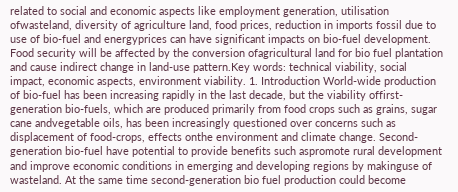related to social and economic aspects like employment generation, utilisation ofwasteland, diversity of agriculture land, food prices, reduction in imports fossil due to use of bio-fuel and energyprices can have significant impacts on bio-fuel development. Food security will be affected by the conversion ofagricultural land for bio fuel plantation and cause indirect change in land-use pattern.Key words: technical viability, social impact, economic aspects, environment viability. 1. Introduction World-wide production of bio-fuel has been increasing rapidly in the last decade, but the viability offirst-generation bio-fuels, which are produced primarily from food crops such as grains, sugar cane andvegetable oils, has been increasingly questioned over concerns such as displacement of food-crops, effects onthe environment and climate change. Second-generation bio-fuel have potential to provide benefits such aspromote rural development and improve economic conditions in emerging and developing regions by makinguse of wasteland. At the same time second-generation bio fuel production could become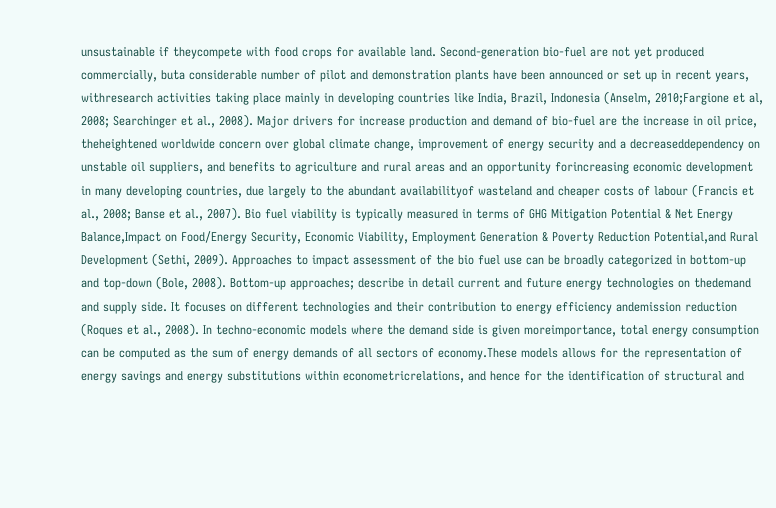unsustainable if theycompete with food crops for available land. Second-generation bio-fuel are not yet produced commercially, buta considerable number of pilot and demonstration plants have been announced or set up in recent years, withresearch activities taking place mainly in developing countries like India, Brazil, Indonesia (Anselm, 2010;Fargione et al, 2008; Searchinger et al., 2008). Major drivers for increase production and demand of bio-fuel are the increase in oil price, theheightened worldwide concern over global climate change, improvement of energy security and a decreaseddependency on unstable oil suppliers, and benefits to agriculture and rural areas and an opportunity forincreasing economic development in many developing countries, due largely to the abundant availabilityof wasteland and cheaper costs of labour (Francis et al., 2008; Banse et al., 2007). Bio fuel viability is typically measured in terms of GHG Mitigation Potential & Net Energy Balance,Impact on Food/Energy Security, Economic Viability, Employment Generation & Poverty Reduction Potential,and Rural Development (Sethi, 2009). Approaches to impact assessment of the bio fuel use can be broadly categorized in bottom-up and top-down (Bole, 2008). Bottom-up approaches; describe in detail current and future energy technologies on thedemand and supply side. It focuses on different technologies and their contribution to energy efficiency andemission reduction (Roques et al., 2008). In techno-economic models where the demand side is given moreimportance, total energy consumption can be computed as the sum of energy demands of all sectors of economy.These models allows for the representation of energy savings and energy substitutions within econometricrelations, and hence for the identification of structural and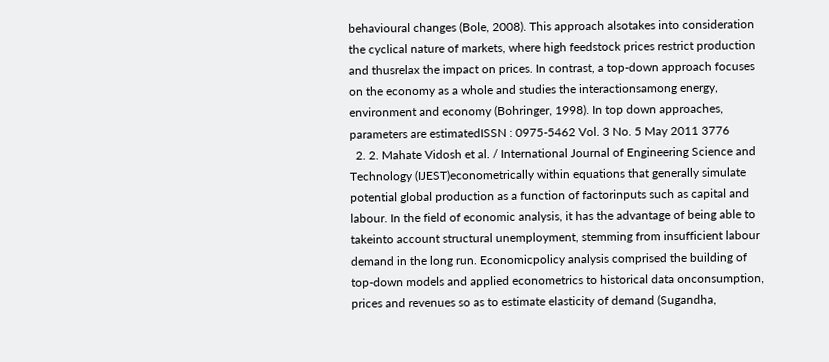behavioural changes (Bole, 2008). This approach alsotakes into consideration the cyclical nature of markets, where high feedstock prices restrict production and thusrelax the impact on prices. In contrast, a top-down approach focuses on the economy as a whole and studies the interactionsamong energy, environment and economy (Bohringer, 1998). In top down approaches, parameters are estimatedISSN : 0975-5462 Vol. 3 No. 5 May 2011 3776
  2. 2. Mahate Vidosh et al. / International Journal of Engineering Science and Technology (IJEST)econometrically within equations that generally simulate potential global production as a function of factorinputs such as capital and labour. In the field of economic analysis, it has the advantage of being able to takeinto account structural unemployment, stemming from insufficient labour demand in the long run. Economicpolicy analysis comprised the building of top-down models and applied econometrics to historical data onconsumption, prices and revenues so as to estimate elasticity of demand (Sugandha,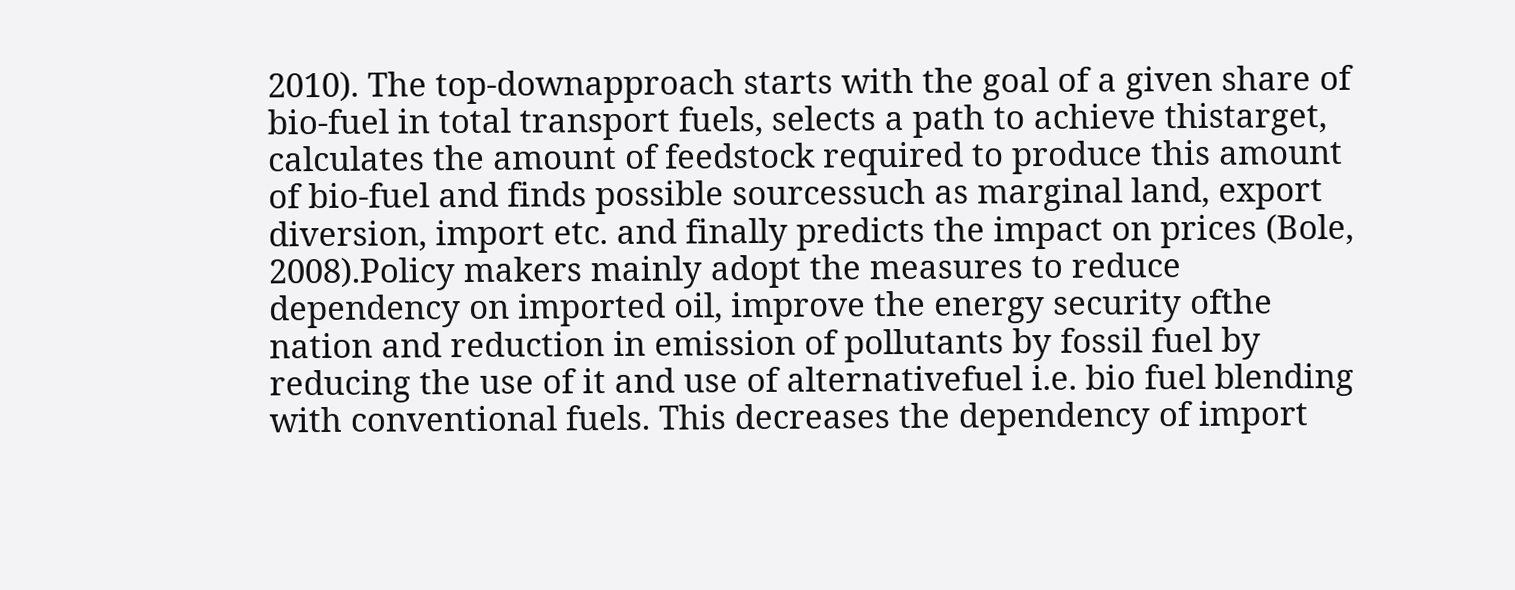2010). The top-downapproach starts with the goal of a given share of bio-fuel in total transport fuels, selects a path to achieve thistarget, calculates the amount of feedstock required to produce this amount of bio-fuel and finds possible sourcessuch as marginal land, export diversion, import etc. and finally predicts the impact on prices (Bole, 2008).Policy makers mainly adopt the measures to reduce dependency on imported oil, improve the energy security ofthe nation and reduction in emission of pollutants by fossil fuel by reducing the use of it and use of alternativefuel i.e. bio fuel blending with conventional fuels. This decreases the dependency of import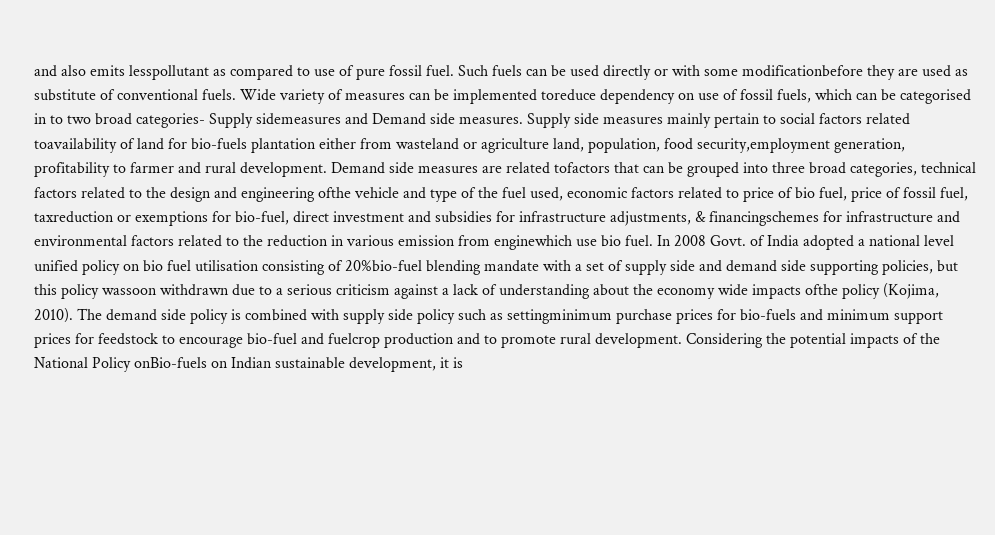and also emits lesspollutant as compared to use of pure fossil fuel. Such fuels can be used directly or with some modificationbefore they are used as substitute of conventional fuels. Wide variety of measures can be implemented toreduce dependency on use of fossil fuels, which can be categorised in to two broad categories- Supply sidemeasures and Demand side measures. Supply side measures mainly pertain to social factors related toavailability of land for bio-fuels plantation either from wasteland or agriculture land, population, food security,employment generation, profitability to farmer and rural development. Demand side measures are related tofactors that can be grouped into three broad categories, technical factors related to the design and engineering ofthe vehicle and type of the fuel used, economic factors related to price of bio fuel, price of fossil fuel, taxreduction or exemptions for bio-fuel, direct investment and subsidies for infrastructure adjustments, & financingschemes for infrastructure and environmental factors related to the reduction in various emission from enginewhich use bio fuel. In 2008 Govt. of India adopted a national level unified policy on bio fuel utilisation consisting of 20%bio-fuel blending mandate with a set of supply side and demand side supporting policies, but this policy wassoon withdrawn due to a serious criticism against a lack of understanding about the economy wide impacts ofthe policy (Kojima, 2010). The demand side policy is combined with supply side policy such as settingminimum purchase prices for bio-fuels and minimum support prices for feedstock to encourage bio-fuel and fuelcrop production and to promote rural development. Considering the potential impacts of the National Policy onBio-fuels on Indian sustainable development, it is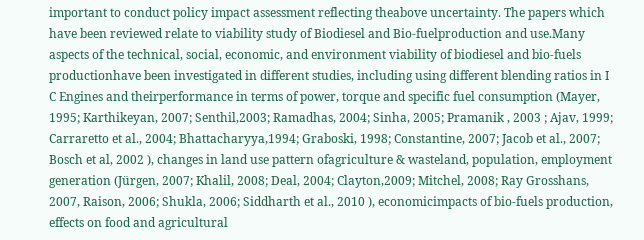important to conduct policy impact assessment reflecting theabove uncertainty. The papers which have been reviewed relate to viability study of Biodiesel and Bio-fuelproduction and use.Many aspects of the technical, social, economic, and environment viability of biodiesel and bio-fuels productionhave been investigated in different studies, including using different blending ratios in I C Engines and theirperformance in terms of power, torque and specific fuel consumption (Mayer, 1995; Karthikeyan, 2007; Senthil,2003; Ramadhas, 2004; Sinha, 2005; Pramanik , 2003 ; Ajav, 1999; Carraretto et al., 2004; Bhattacharyya,1994; Graboski, 1998; Constantine, 2007; Jacob et al., 2007; Bosch et al, 2002 ), changes in land use pattern ofagriculture & wasteland, population, employment generation (Jürgen, 2007; Khalil, 2008; Deal, 2004; Clayton,2009; Mitchel, 2008; Ray Grosshans, 2007, Raison, 2006; Shukla, 2006; Siddharth et al., 2010 ), economicimpacts of bio-fuels production, effects on food and agricultural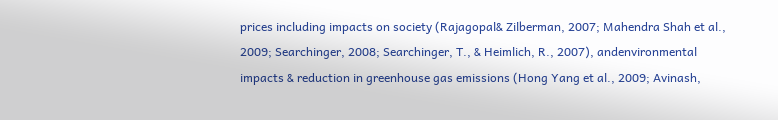prices including impacts on society (Rajagopal& Zilberman, 2007; Mahendra Shah et al., 2009; Searchinger, 2008; Searchinger, T., & Heimlich, R., 2007), andenvironmental impacts & reduction in greenhouse gas emissions (Hong Yang et al., 2009; Avinash,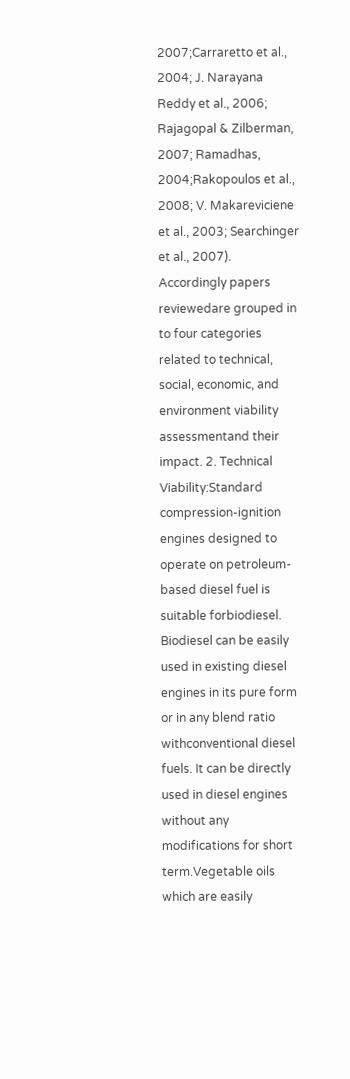2007;Carraretto et al., 2004; J. Narayana Reddy et al., 2006; Rajagopal & Zilberman, 2007; Ramadhas, 2004;Rakopoulos et al., 2008; V. Makareviciene et al., 2003; Searchinger et al., 2007). Accordingly papers reviewedare grouped in to four categories related to technical, social, economic, and environment viability assessmentand their impact. 2. Technical Viability:Standard compression-ignition engines designed to operate on petroleum-based diesel fuel is suitable forbiodiesel. Biodiesel can be easily used in existing diesel engines in its pure form or in any blend ratio withconventional diesel fuels. It can be directly used in diesel engines without any modifications for short term.Vegetable oils which are easily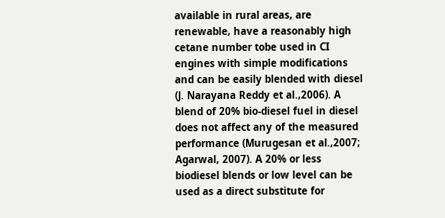available in rural areas, are renewable, have a reasonably high cetane number tobe used in CI engines with simple modifications and can be easily blended with diesel (J. Narayana Reddy et al.,2006). A blend of 20% bio-diesel fuel in diesel does not affect any of the measured performance (Murugesan et al.,2007; Agarwal, 2007). A 20% or less biodiesel blends or low level can be used as a direct substitute for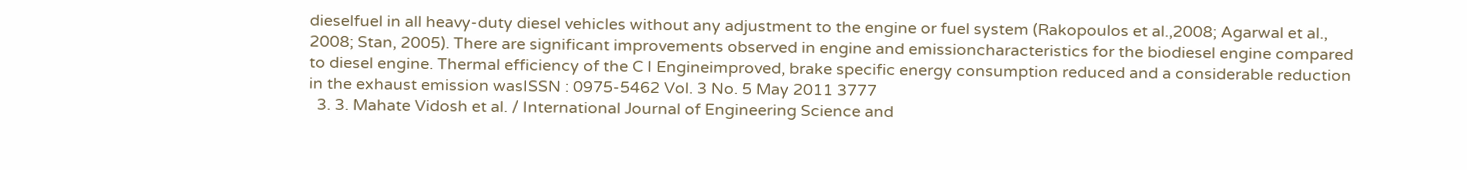dieselfuel in all heavy-duty diesel vehicles without any adjustment to the engine or fuel system (Rakopoulos et al.,2008; Agarwal et al., 2008; Stan, 2005). There are significant improvements observed in engine and emissioncharacteristics for the biodiesel engine compared to diesel engine. Thermal efficiency of the C I Engineimproved, brake specific energy consumption reduced and a considerable reduction in the exhaust emission wasISSN : 0975-5462 Vol. 3 No. 5 May 2011 3777
  3. 3. Mahate Vidosh et al. / International Journal of Engineering Science and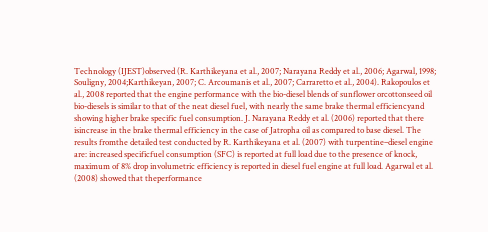Technology (IJEST)observed (R. Karthikeyana et al., 2007; Narayana Reddy et al., 2006; Agarwal, 1998; Souligny, 2004;Karthikeyan, 2007; C. Arcoumanis et al., 2007; Carraretto et al., 2004). Rakopoulos et al., 2008 reported that the engine performance with the bio-diesel blends of sunflower orcottonseed oil bio-diesels is similar to that of the neat diesel fuel, with nearly the same brake thermal efficiencyand showing higher brake specific fuel consumption. J. Narayana Reddy et al. (2006) reported that there isincrease in the brake thermal efficiency in the case of Jatropha oil as compared to base diesel. The results fromthe detailed test conducted by R. Karthikeyana et al. (2007) with turpentine–diesel engine are: increased specificfuel consumption (SFC) is reported at full load due to the presence of knock, maximum of 8% drop involumetric efficiency is reported in diesel fuel engine at full load. Agarwal et al. (2008) showed that theperformance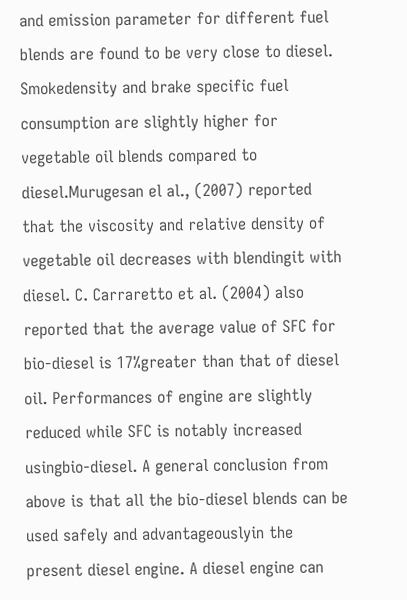and emission parameter for different fuel blends are found to be very close to diesel. Smokedensity and brake specific fuel consumption are slightly higher for vegetable oil blends compared to diesel.Murugesan el al., (2007) reported that the viscosity and relative density of vegetable oil decreases with blendingit with diesel. C. Carraretto et al. (2004) also reported that the average value of SFC for bio-diesel is 17%greater than that of diesel oil. Performances of engine are slightly reduced while SFC is notably increased usingbio-diesel. A general conclusion from above is that all the bio-diesel blends can be used safely and advantageouslyin the present diesel engine. A diesel engine can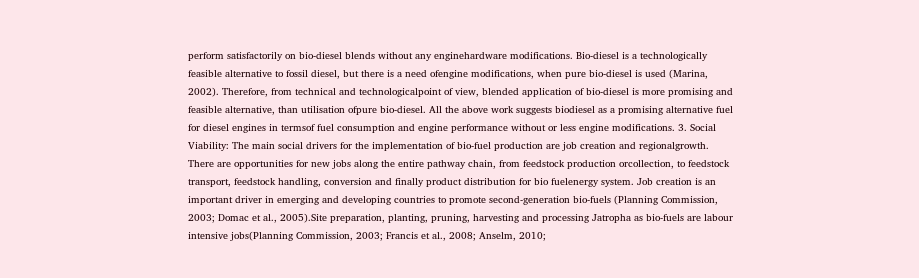perform satisfactorily on bio-diesel blends without any enginehardware modifications. Bio-diesel is a technologically feasible alternative to fossil diesel, but there is a need ofengine modifications, when pure bio-diesel is used (Marina, 2002). Therefore, from technical and technologicalpoint of view, blended application of bio-diesel is more promising and feasible alternative, than utilisation ofpure bio-diesel. All the above work suggests biodiesel as a promising alternative fuel for diesel engines in termsof fuel consumption and engine performance without or less engine modifications. 3. Social Viability: The main social drivers for the implementation of bio-fuel production are job creation and regionalgrowth. There are opportunities for new jobs along the entire pathway chain, from feedstock production orcollection, to feedstock transport, feedstock handling, conversion and finally product distribution for bio fuelenergy system. Job creation is an important driver in emerging and developing countries to promote second-generation bio-fuels (Planning Commission, 2003; Domac et al., 2005).Site preparation, planting, pruning, harvesting and processing Jatropha as bio-fuels are labour intensive jobs(Planning Commission, 2003; Francis et al., 2008; Anselm, 2010;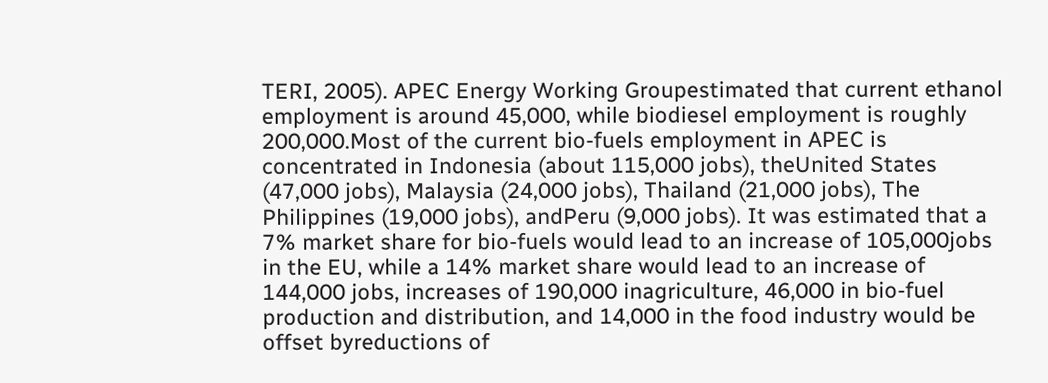TERI, 2005). APEC Energy Working Groupestimated that current ethanol employment is around 45,000, while biodiesel employment is roughly 200,000.Most of the current bio-fuels employment in APEC is concentrated in Indonesia (about 115,000 jobs), theUnited States (47,000 jobs), Malaysia (24,000 jobs), Thailand (21,000 jobs), The Philippines (19,000 jobs), andPeru (9,000 jobs). It was estimated that a 7% market share for bio-fuels would lead to an increase of 105,000jobs in the EU, while a 14% market share would lead to an increase of 144,000 jobs, increases of 190,000 inagriculture, 46,000 in bio-fuel production and distribution, and 14,000 in the food industry would be offset byreductions of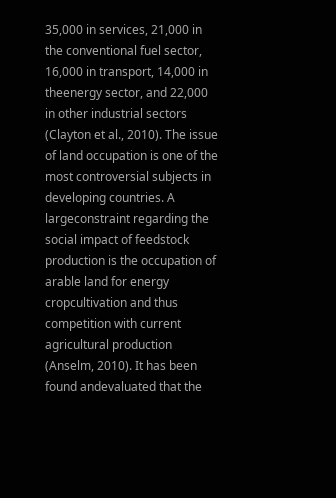35,000 in services, 21,000 in the conventional fuel sector, 16,000 in transport, 14,000 in theenergy sector, and 22,000 in other industrial sectors (Clayton et al., 2010). The issue of land occupation is one of the most controversial subjects in developing countries. A largeconstraint regarding the social impact of feedstock production is the occupation of arable land for energy cropcultivation and thus competition with current agricultural production (Anselm, 2010). It has been found andevaluated that the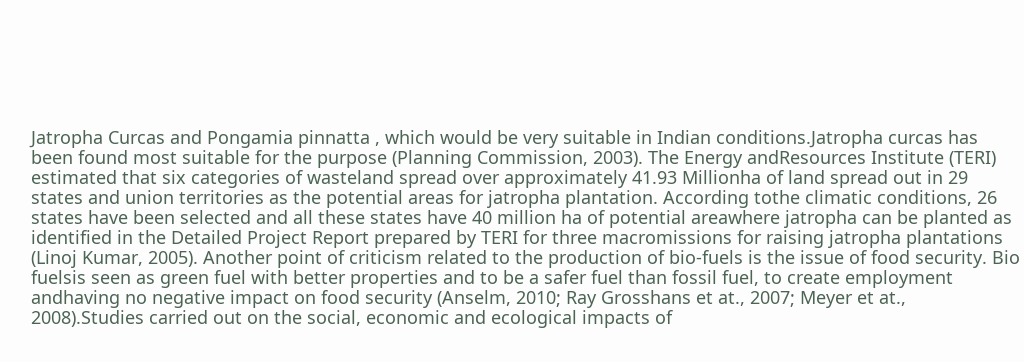Jatropha Curcas and Pongamia pinnatta , which would be very suitable in Indian conditions.Jatropha curcas has been found most suitable for the purpose (Planning Commission, 2003). The Energy andResources Institute (TERI) estimated that six categories of wasteland spread over approximately 41.93 Millionha of land spread out in 29 states and union territories as the potential areas for jatropha plantation. According tothe climatic conditions, 26 states have been selected and all these states have 40 million ha of potential areawhere jatropha can be planted as identified in the Detailed Project Report prepared by TERI for three macromissions for raising jatropha plantations (Linoj Kumar, 2005). Another point of criticism related to the production of bio-fuels is the issue of food security. Bio fuelsis seen as green fuel with better properties and to be a safer fuel than fossil fuel, to create employment andhaving no negative impact on food security (Anselm, 2010; Ray Grosshans et at., 2007; Meyer et at., 2008).Studies carried out on the social, economic and ecological impacts of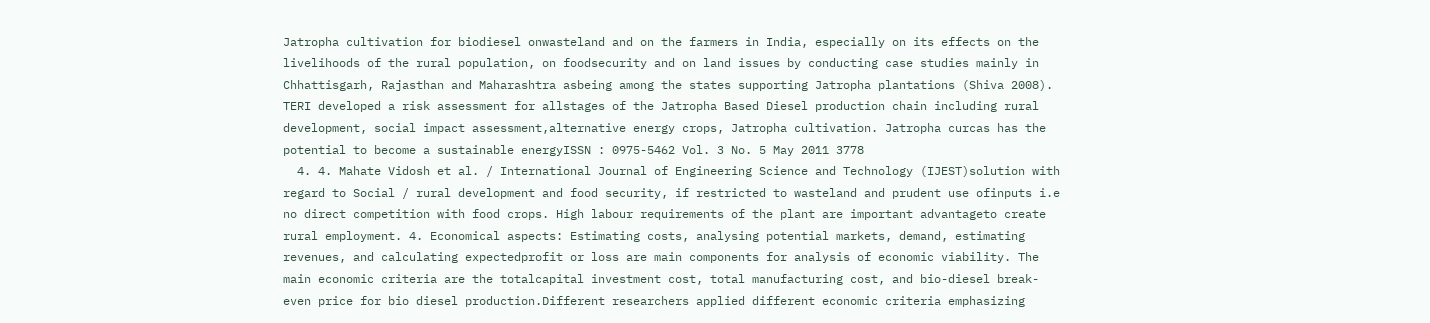Jatropha cultivation for biodiesel onwasteland and on the farmers in India, especially on its effects on the livelihoods of the rural population, on foodsecurity and on land issues by conducting case studies mainly in Chhattisgarh, Rajasthan and Maharashtra asbeing among the states supporting Jatropha plantations (Shiva 2008). TERI developed a risk assessment for allstages of the Jatropha Based Diesel production chain including rural development, social impact assessment,alternative energy crops, Jatropha cultivation. Jatropha curcas has the potential to become a sustainable energyISSN : 0975-5462 Vol. 3 No. 5 May 2011 3778
  4. 4. Mahate Vidosh et al. / International Journal of Engineering Science and Technology (IJEST)solution with regard to Social / rural development and food security, if restricted to wasteland and prudent use ofinputs i.e no direct competition with food crops. High labour requirements of the plant are important advantageto create rural employment. 4. Economical aspects: Estimating costs, analysing potential markets, demand, estimating revenues, and calculating expectedprofit or loss are main components for analysis of economic viability. The main economic criteria are the totalcapital investment cost, total manufacturing cost, and bio-diesel break-even price for bio diesel production.Different researchers applied different economic criteria emphasizing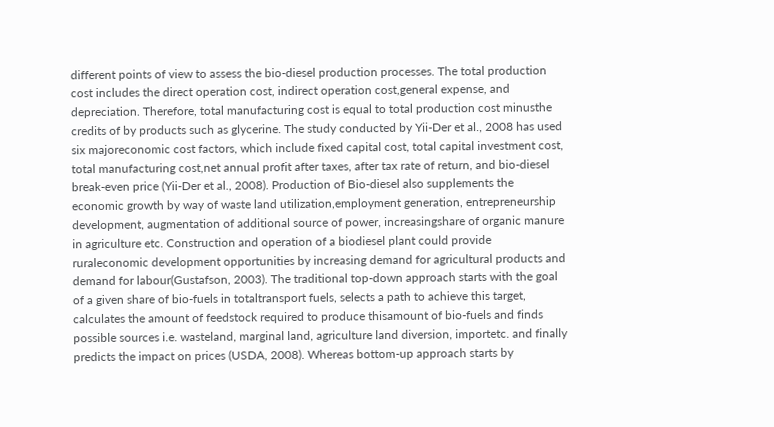different points of view to assess the bio-diesel production processes. The total production cost includes the direct operation cost, indirect operation cost,general expense, and depreciation. Therefore, total manufacturing cost is equal to total production cost minusthe credits of by products such as glycerine. The study conducted by Yii-Der et al., 2008 has used six majoreconomic cost factors, which include fixed capital cost, total capital investment cost, total manufacturing cost,net annual profit after taxes, after tax rate of return, and bio-diesel break-even price (Yii-Der et al., 2008). Production of Bio-diesel also supplements the economic growth by way of waste land utilization,employment generation, entrepreneurship development, augmentation of additional source of power, increasingshare of organic manure in agriculture etc. Construction and operation of a biodiesel plant could provide ruraleconomic development opportunities by increasing demand for agricultural products and demand for labour(Gustafson, 2003). The traditional top-down approach starts with the goal of a given share of bio-fuels in totaltransport fuels, selects a path to achieve this target, calculates the amount of feedstock required to produce thisamount of bio-fuels and finds possible sources i.e. wasteland, marginal land, agriculture land diversion, importetc. and finally predicts the impact on prices (USDA, 2008). Whereas bottom-up approach starts by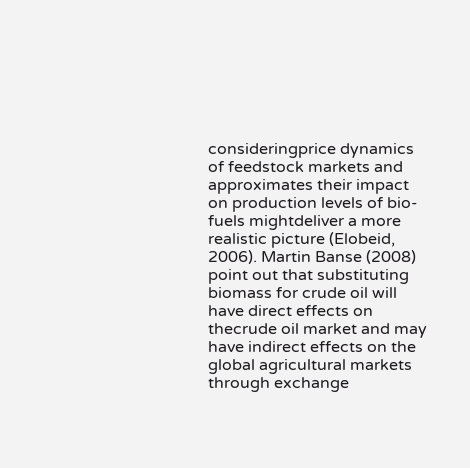consideringprice dynamics of feedstock markets and approximates their impact on production levels of bio-fuels mightdeliver a more realistic picture (Elobeid, 2006). Martin Banse (2008) point out that substituting biomass for crude oil will have direct effects on thecrude oil market and may have indirect effects on the global agricultural markets through exchange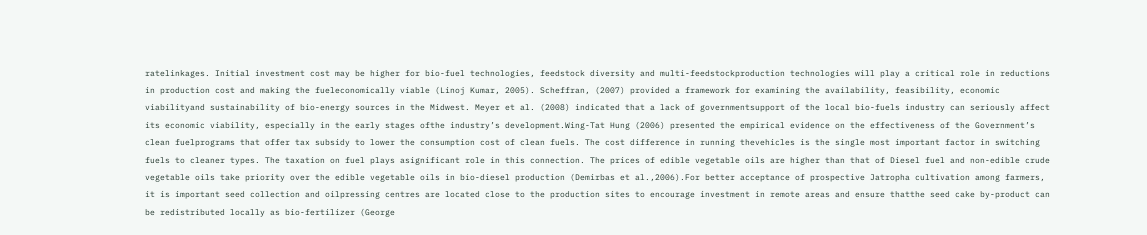ratelinkages. Initial investment cost may be higher for bio-fuel technologies, feedstock diversity and multi-feedstockproduction technologies will play a critical role in reductions in production cost and making the fueleconomically viable (Linoj Kumar, 2005). Scheffran, (2007) provided a framework for examining the availability, feasibility, economic viabilityand sustainability of bio-energy sources in the Midwest. Meyer et al. (2008) indicated that a lack of governmentsupport of the local bio-fuels industry can seriously affect its economic viability, especially in the early stages ofthe industry’s development.Wing-Tat Hung (2006) presented the empirical evidence on the effectiveness of the Government’s clean fuelprograms that offer tax subsidy to lower the consumption cost of clean fuels. The cost difference in running thevehicles is the single most important factor in switching fuels to cleaner types. The taxation on fuel plays asignificant role in this connection. The prices of edible vegetable oils are higher than that of Diesel fuel and non-edible crude vegetable oils take priority over the edible vegetable oils in bio-diesel production (Demirbas et al.,2006).For better acceptance of prospective Jatropha cultivation among farmers, it is important seed collection and oilpressing centres are located close to the production sites to encourage investment in remote areas and ensure thatthe seed cake by-product can be redistributed locally as bio-fertilizer (George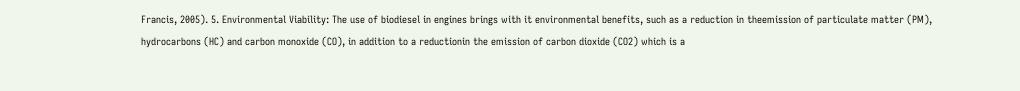Francis, 2005). 5. Environmental Viability: The use of biodiesel in engines brings with it environmental benefits, such as a reduction in theemission of particulate matter (PM), hydrocarbons (HC) and carbon monoxide (CO), in addition to a reductionin the emission of carbon dioxide (CO2) which is a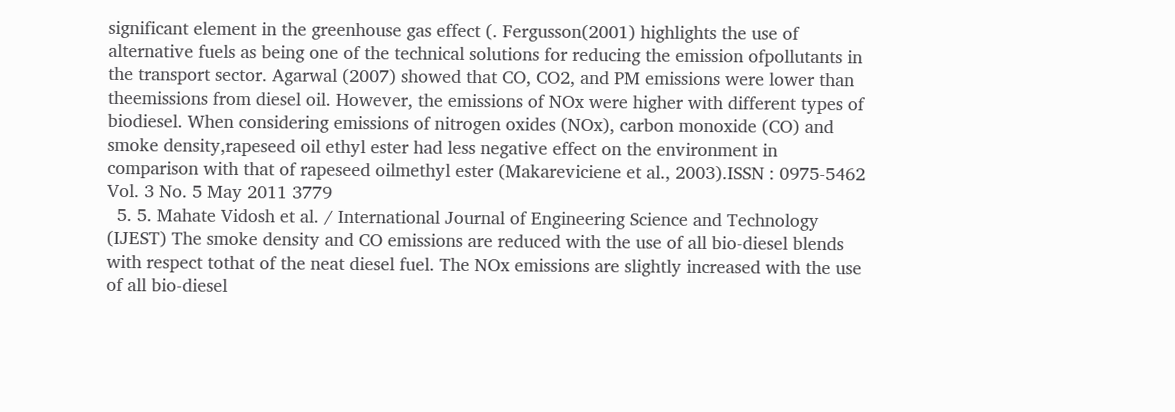significant element in the greenhouse gas effect (. Fergusson(2001) highlights the use of alternative fuels as being one of the technical solutions for reducing the emission ofpollutants in the transport sector. Agarwal (2007) showed that CO, CO2, and PM emissions were lower than theemissions from diesel oil. However, the emissions of NOx were higher with different types of biodiesel. When considering emissions of nitrogen oxides (NOx), carbon monoxide (CO) and smoke density,rapeseed oil ethyl ester had less negative effect on the environment in comparison with that of rapeseed oilmethyl ester (Makareviciene et al., 2003).ISSN : 0975-5462 Vol. 3 No. 5 May 2011 3779
  5. 5. Mahate Vidosh et al. / International Journal of Engineering Science and Technology (IJEST) The smoke density and CO emissions are reduced with the use of all bio-diesel blends with respect tothat of the neat diesel fuel. The NOx emissions are slightly increased with the use of all bio-diesel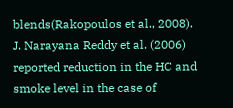blends(Rakopoulos et al., 2008). J. Narayana Reddy et al. (2006) reported reduction in the HC and smoke level in the case of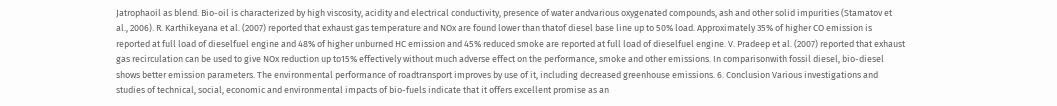Jatrophaoil as blend. Bio-oil is characterized by high viscosity, acidity and electrical conductivity, presence of water andvarious oxygenated compounds, ash and other solid impurities (Stamatov et al., 2006). R. Karthikeyana et al. (2007) reported that exhaust gas temperature and NOx are found lower than thatof diesel base line up to 50% load. Approximately 35% of higher CO emission is reported at full load of dieselfuel engine and 48% of higher unburned HC emission and 45% reduced smoke are reported at full load of dieselfuel engine. V. Pradeep et al. (2007) reported that exhaust gas recirculation can be used to give NOx reduction up to15% effectively without much adverse effect on the performance, smoke and other emissions. In comparisonwith fossil diesel, bio-diesel shows better emission parameters. The environmental performance of roadtransport improves by use of it, including decreased greenhouse emissions. 6. Conclusion Various investigations and studies of technical, social, economic and environmental impacts of bio-fuels indicate that it offers excellent promise as an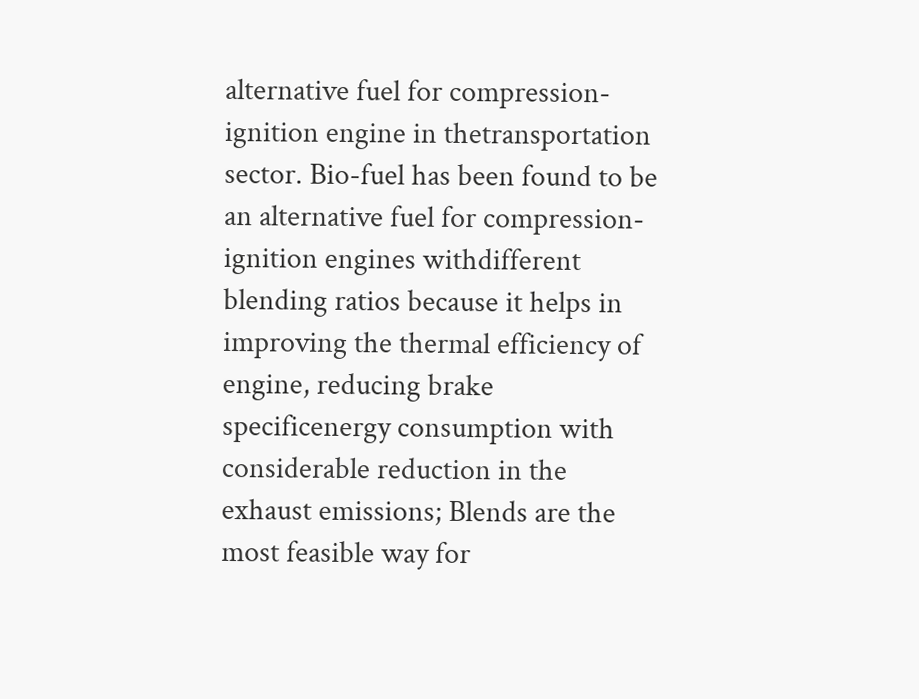alternative fuel for compression-ignition engine in thetransportation sector. Bio-fuel has been found to be an alternative fuel for compression-ignition engines withdifferent blending ratios because it helps in improving the thermal efficiency of engine, reducing brake specificenergy consumption with considerable reduction in the exhaust emissions; Blends are the most feasible way for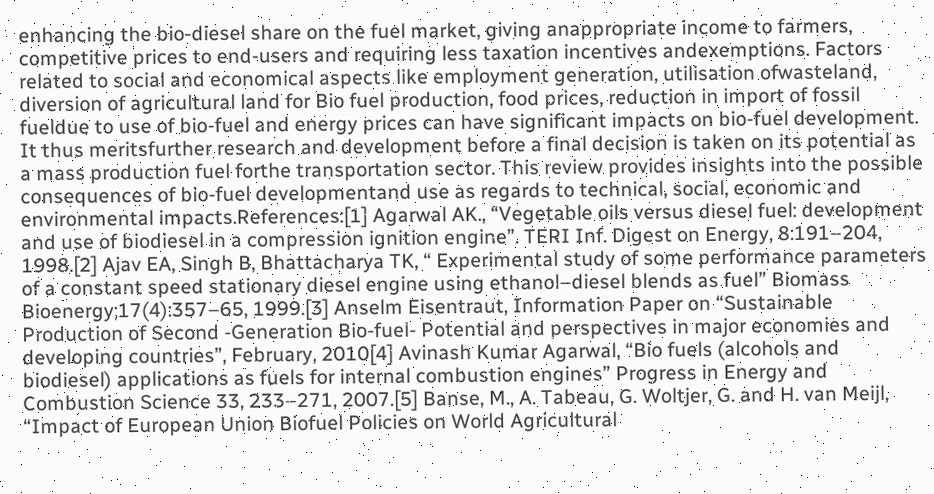enhancing the bio-diesel share on the fuel market, giving anappropriate income to farmers, competitive prices to end-users and requiring less taxation incentives andexemptions. Factors related to social and economical aspects like employment generation, utilisation ofwasteland, diversion of agricultural land for Bio fuel production, food prices, reduction in import of fossil fueldue to use of bio-fuel and energy prices can have significant impacts on bio-fuel development. It thus meritsfurther research and development before a final decision is taken on its potential as a mass production fuel forthe transportation sector. This review provides insights into the possible consequences of bio-fuel developmentand use as regards to technical, social, economic and environmental impacts.References:[1] Agarwal AK., “Vegetable oils versus diesel fuel: development and use of biodiesel in a compression ignition engine”. TERI Inf. Digest on Energy, 8:191–204, 1998.[2] Ajav EA, Singh B, Bhattacharya TK, “ Experimental study of some performance parameters of a constant speed stationary diesel engine using ethanol–diesel blends as fuel” Biomass Bioenergy;17(4):357–65, 1999.[3] Anselm Eisentraut, Information Paper on “Sustainable Production of Second -Generation Bio-fuel- Potential and perspectives in major economies and developing countries”, February, 2010[4] Avinash Kumar Agarwal, “Bio fuels (alcohols and biodiesel) applications as fuels for internal combustion engines” Progress in Energy and Combustion Science 33, 233–271, 2007.[5] Banse, M., A. Tabeau, G. Woltjer, G. and H. van Meijl, “Impact of European Union Biofuel Policies on World Agricultural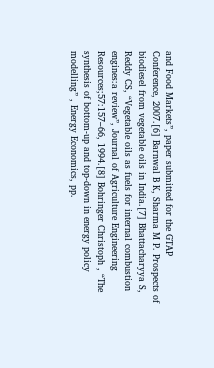and Food Markets”, paper submitted for the GTAP Conference, 2007.[6] Barnwal B K, Sharma M P. Prospects of biodiesel from vegetable oils in India.[7] Bhattacharyya S, Reddy CS, “Vegetable oils as fuels for internal combustion engines:a review”, Journal of Agriculture Engineering Resources;57:157–66, 1994.[8] Bohringer Christoph , “The synthesis of bottom-up and top-down in energy policy modelling” , Energy Economics, pp.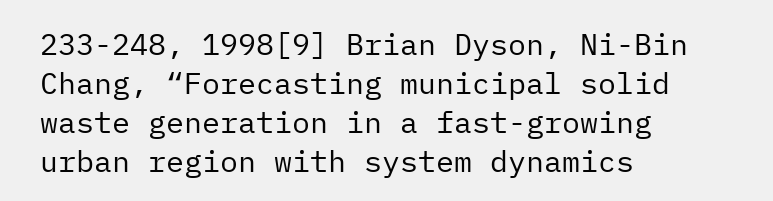233-248, 1998[9] Brian Dyson, Ni-Bin Chang, “Forecasting municipal solid waste generation in a fast-growing urban region with system dynamics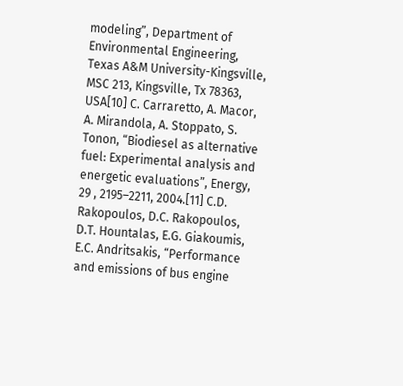modeling”, Department of Environmental Engineering, Texas A&M University-Kingsville, MSC 213, Kingsville, Tx 78363, USA[10] C. Carraretto, A. Macor, A. Mirandola, A. Stoppato, S. Tonon, “Biodiesel as alternative fuel: Experimental analysis and energetic evaluations”, Energy, 29 , 2195–2211, 2004.[11] C.D. Rakopoulos, D.C. Rakopoulos, D.T. Hountalas, E.G. Giakoumis, E.C. Andritsakis, “Performance and emissions of bus engine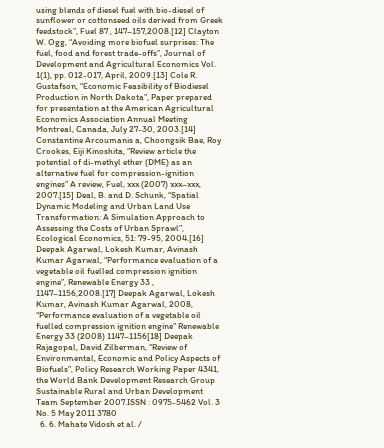using blends of diesel fuel with bio-diesel of sunflower or cottonseed oils derived from Greek feedstock”, Fuel 87 , 147–157,2008.[12] Clayton W. Ogg, “Avoiding more biofuel surprises: The fuel, food and forest trade-offs”, Journal of Development and Agricultural Economics Vol. 1(1), pp. 012-017, April, 2009.[13] Cole R. Gustafson, “Economic Feasibility of Biodiesel Production in North Dakota”, Paper prepared for presentation at the American Agricultural Economics Association Annual Meeting Montreal, Canada, July 27-30, 2003.[14] Constantine Arcoumanis a, Choongsik Bae, Roy Crookes, Eiji Kinoshita, “Review article the potential of di-methyl ether (DME) as an alternative fuel for compression-ignition engines” A review, Fuel, xxx (2007) xxx–xxx, 2007.[15] Deal, B. and D. Schunk, “Spatial Dynamic Modeling and Urban Land Use Transformation: A Simulation Approach to Assessing the Costs of Urban Sprawl”, Ecological Economics, 51: 79-95, 2004.[16] Deepak Agarwal, Lokesh Kumar, Avinash Kumar Agarwal, “Performance evaluation of a vegetable oil fuelled compression ignition engine”, Renewable Energy 33 , 1147–1156,2008.[17] Deepak Agarwal, Lokesh Kumar, Avinash Kumar Agarwal, 2008, “Performance evaluation of a vegetable oil fuelled compression ignition engine” Renewable Energy 33 (2008) 1147–1156[18] Deepak Rajagopal, David Zilberman, “Review of Environmental, Economic and Policy Aspects of Biofuels”, Policy Research Working Paper 4341, the World Bank Development Research Group Sustainable Rural and Urban Development Team September 2007.ISSN : 0975-5462 Vol. 3 No. 5 May 2011 3780
  6. 6. Mahate Vidosh et al. /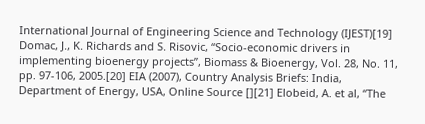International Journal of Engineering Science and Technology (IJEST)[19] Domac, J., K. Richards and S. Risovic, “Socio-economic drivers in implementing bioenergy projects”, Biomass & Bioenergy, Vol. 28, No. 11, pp. 97-106, 2005.[20] EIA (2007), Country Analysis Briefs: India, Department of Energy, USA, Online Source [][21] Elobeid, A. et al, “The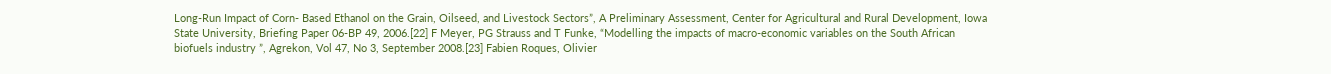Long-Run Impact of Corn- Based Ethanol on the Grain, Oilseed, and Livestock Sectors”, A Preliminary Assessment, Center for Agricultural and Rural Development, Iowa State University, Briefing Paper 06-BP 49, 2006.[22] F Meyer, PG Strauss and T Funke, “Modelling the impacts of macro-economic variables on the South African biofuels industry ”, Agrekon, Vol 47, No 3, September 2008.[23] Fabien Roques, Olivier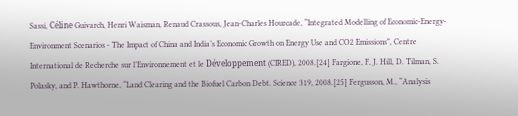Sassi, Céline Guivarch, Henri Waisman, Renaud Crassous, Jean-Charles Hourcade, “Integrated Modelling of Economic-Energy-Environment Scenarios - The Impact of China and India’s Economic Growth on Energy Use and CO2 Emissions”, Centre International de Recherche sur l’Environnement et le Développement (CIRED), 2008.[24] Fargione, F, J. Hill, D. Tilman, S. Polasky, and P. Hawthorne, “Land Clearing and the Biofuel Carbon Debt. Science 319, 2008.[25] Fergusson, M., “Analysis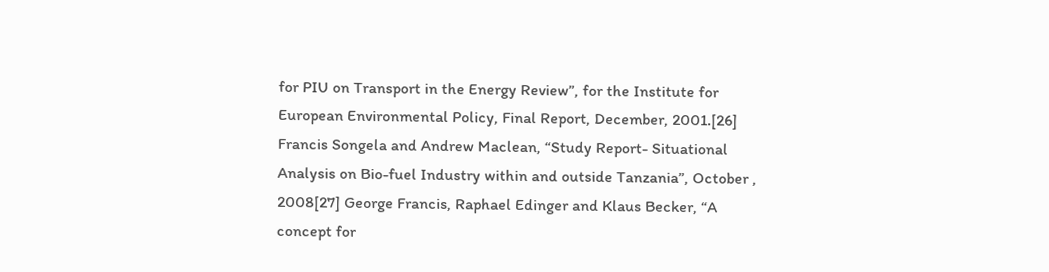for PIU on Transport in the Energy Review”, for the Institute for European Environmental Policy, Final Report, December, 2001.[26] Francis Songela and Andrew Maclean, “Study Report- Situational Analysis on Bio-fuel Industry within and outside Tanzania”, October , 2008[27] George Francis, Raphael Edinger and Klaus Becker, “A concept for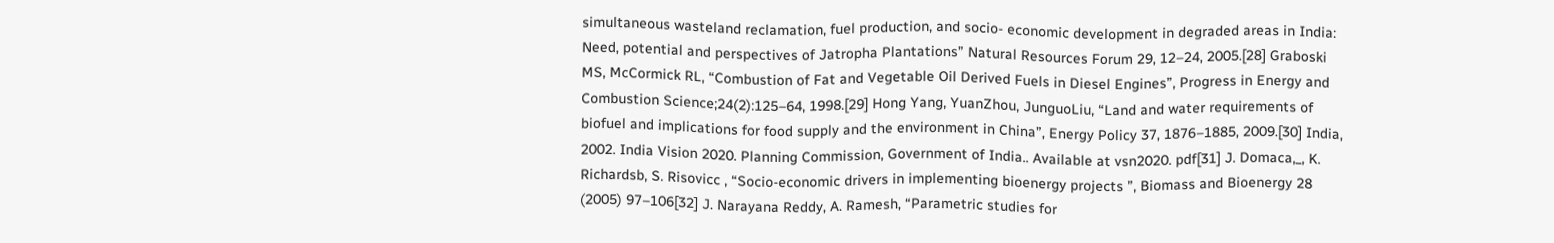simultaneous wasteland reclamation, fuel production, and socio- economic development in degraded areas in India: Need, potential and perspectives of Jatropha Plantations” Natural Resources Forum 29, 12–24, 2005.[28] Graboski MS, McCormick RL, “Combustion of Fat and Vegetable Oil Derived Fuels in Diesel Engines”, Progress in Energy and Combustion Science;24(2):125–64, 1998.[29] Hong Yang, YuanZhou, JunguoLiu, “Land and water requirements of biofuel and implications for food supply and the environment in China”, Energy Policy 37, 1876–1885, 2009.[30] India, 2002. India Vision 2020. Planning Commission, Government of India.. Available at vsn2020. pdf[31] J. Domaca,_, K. Richardsb, S. Risovicc , “Socio-economic drivers in implementing bioenergy projects ”, Biomass and Bioenergy 28 (2005) 97–106[32] J. Narayana Reddy, A. Ramesh, “Parametric studies for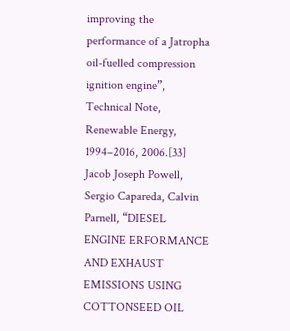improving the performance of a Jatropha oil-fuelled compression ignition engine”, Technical Note, Renewable Energy, 1994–2016, 2006.[33] Jacob Joseph Powell, Sergio Capareda, Calvin Parnell, “DIESEL ENGINE ERFORMANCE AND EXHAUST EMISSIONS USING COTTONSEED OIL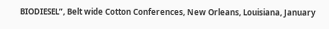BIODIESEL”, Belt wide Cotton Conferences, New Orleans, Louisiana, January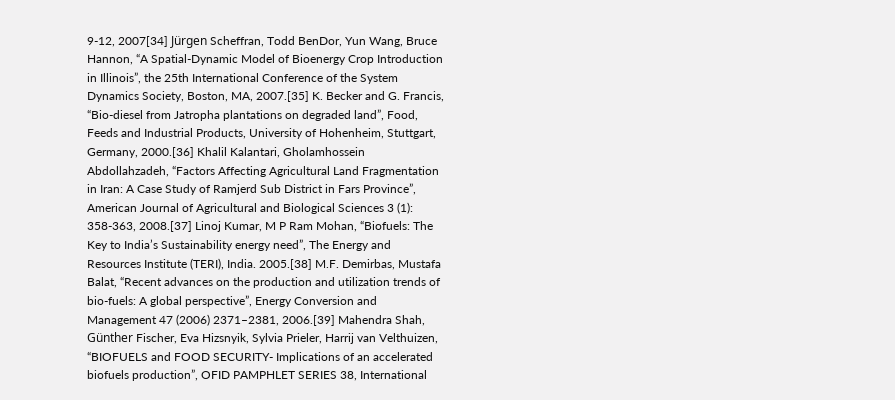9-12, 2007[34] Jürgen Scheffran, Todd BenDor, Yun Wang, Bruce Hannon, “A Spatial-Dynamic Model of Bioenergy Crop Introduction in Illinois”, the 25th International Conference of the System Dynamics Society, Boston, MA, 2007.[35] K. Becker and G. Francis, “Bio-diesel from Jatropha plantations on degraded land”, Food, Feeds and Industrial Products, University of Hohenheim, Stuttgart, Germany, 2000.[36] Khalil Kalantari, Gholamhossein Abdollahzadeh, “Factors Affecting Agricultural Land Fragmentation in Iran: A Case Study of Ramjerd Sub District in Fars Province”, American Journal of Agricultural and Biological Sciences 3 (1): 358-363, 2008.[37] Linoj Kumar, M P Ram Mohan, “Biofuels: The Key to India’s Sustainability energy need”, The Energy and Resources Institute (TERI), India. 2005.[38] M.F. Demirbas, Mustafa Balat, “Recent advances on the production and utilization trends of bio-fuels: A global perspective”, Energy Conversion and Management 47 (2006) 2371–2381, 2006.[39] Mahendra Shah, Günther Fischer, Eva Hizsnyik, Sylvia Prieler, Harrij van Velthuizen, “BIOFUELS and FOOD SECURITY- Implications of an accelerated biofuels production”, OFID PAMPHLET SERIES 38, International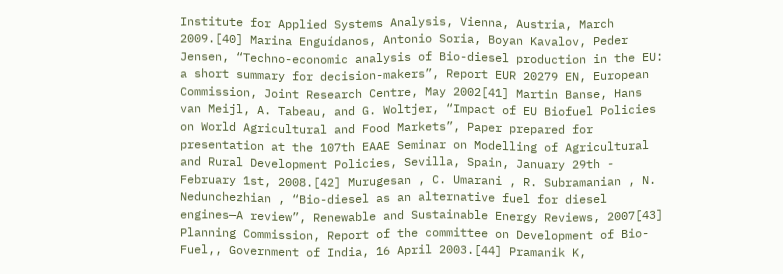Institute for Applied Systems Analysis, Vienna, Austria, March 2009.[40] Marina Enguídanos, Antonio Soria, Boyan Kavalov, Peder Jensen, “Techno-economic analysis of Bio-diesel production in the EU: a short summary for decision-makers”, Report EUR 20279 EN, European Commission, Joint Research Centre, May 2002[41] Martin Banse, Hans van Meijl, A. Tabeau, and G. Woltjer, “Impact of EU Biofuel Policies on World Agricultural and Food Markets”, Paper prepared for presentation at the 107th EAAE Seminar on Modelling of Agricultural and Rural Development Policies, Sevilla, Spain, January 29th - February 1st, 2008.[42] Murugesan , C. Umarani , R. Subramanian , N. Nedunchezhian , “Bio-diesel as an alternative fuel for diesel engines—A review”, Renewable and Sustainable Energy Reviews, 2007[43] Planning Commission, Report of the committee on Development of Bio-Fuel,, Government of India, 16 April 2003.[44] Pramanik K,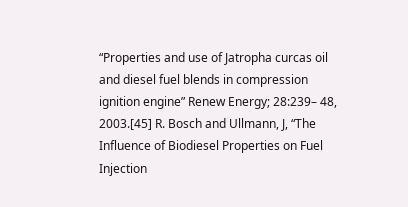“Properties and use of Jatropha curcas oil and diesel fuel blends in compression ignition engine” Renew Energy; 28:239– 48, 2003.[45] R. Bosch and Ullmann, J, “The Influence of Biodiesel Properties on Fuel Injection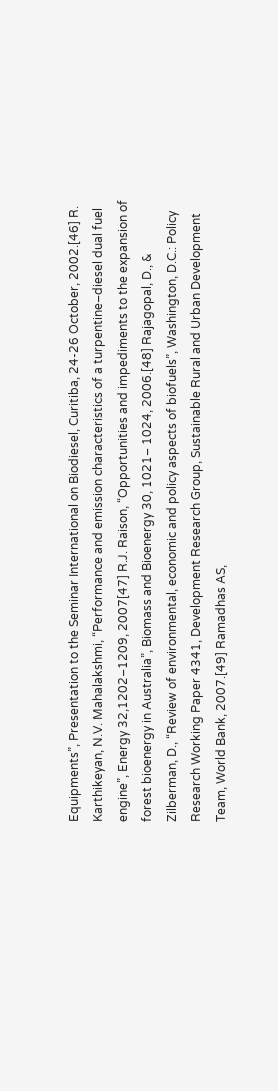Equipments”, Presentation to the Seminar International on Biodiesel, Curitiba, 24-26 October, 2002.[46] R. Karthikeyan, N.V. Mahalakshmi, “Performance and emission characteristics of a turpentine–diesel dual fuel engine”, Energy 32,1202–1209, 2007[47] R.J. Raison, “Opportunities and impediments to the expansion of forest bioenergy in Australia”, Biomass and Bioenergy 30, 1021– 1024, 2006.[48] Rajagopal, D., & Zilberman, D., “Review of environmental, economic and policy aspects of biofuels”, Washington, D.C.: Policy Research Working Paper 4341, Development Research Group, Sustainable Rural and Urban Development Team, World Bank, 2007.[49] Ramadhas AS,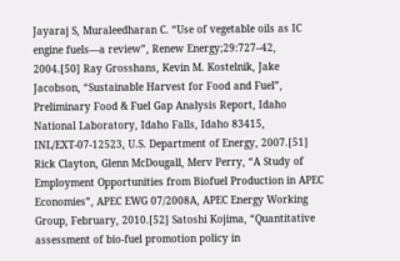Jayaraj S, Muraleedharan C. “Use of vegetable oils as IC engine fuels—a review”, Renew Energy;29:727–42, 2004.[50] Ray Grosshans, Kevin M. Kostelnik, Jake Jacobson, “Sustainable Harvest for Food and Fuel”, Preliminary Food & Fuel Gap Analysis Report, Idaho National Laboratory, Idaho Falls, Idaho 83415, INL/EXT-07-12523, U.S. Department of Energy, 2007.[51] Rick Clayton, Glenn McDougall, Merv Perry, “A Study of Employment Opportunities from Biofuel Production in APEC Economies”, APEC EWG 07/2008A, APEC Energy Working Group, February, 2010.[52] Satoshi Kojima, “Quantitative assessment of bio-fuel promotion policy in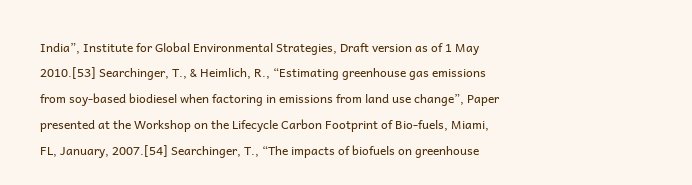India”, Institute for Global Environmental Strategies, Draft version as of 1 May 2010.[53] Searchinger, T., & Heimlich, R., “Estimating greenhouse gas emissions from soy-based biodiesel when factoring in emissions from land use change”, Paper presented at the Workshop on the Lifecycle Carbon Footprint of Bio-fuels, Miami, FL, January, 2007.[54] Searchinger, T., “The impacts of biofuels on greenhouse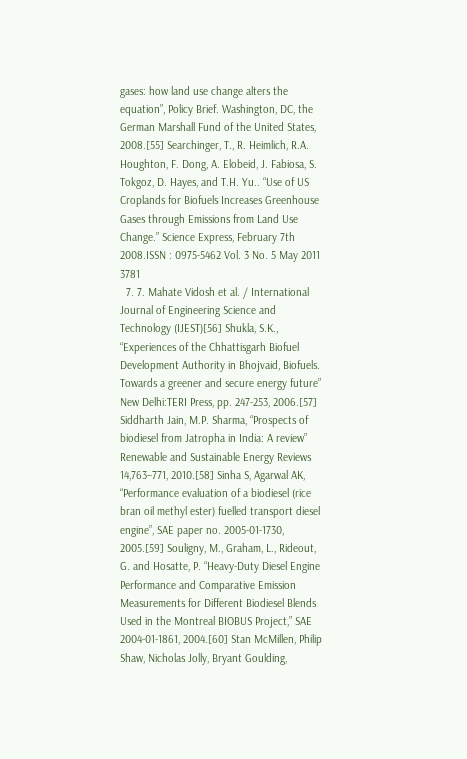gases: how land use change alters the equation”, Policy Brief. Washington, DC, the German Marshall Fund of the United States, 2008.[55] Searchinger, T., R. Heimlich, R.A. Houghton, F. Dong, A. Elobeid, J. Fabiosa, S. Tokgoz, D. Hayes, and T.H. Yu.. “Use of US Croplands for Biofuels Increases Greenhouse Gases through Emissions from Land Use Change.” Science Express, February 7th 2008.ISSN : 0975-5462 Vol. 3 No. 5 May 2011 3781
  7. 7. Mahate Vidosh et al. / International Journal of Engineering Science and Technology (IJEST)[56] Shukla, S.K., “Experiences of the Chhattisgarh Biofuel Development Authority in Bhojvaid, Biofuels. Towards a greener and secure energy future” New Delhi:TERI Press, pp. 247-253, 2006.[57] Siddharth Jain, M.P. Sharma, “Prospects of biodiesel from Jatropha in India: A review” Renewable and Sustainable Energy Reviews 14,763–771, 2010.[58] Sinha S, Agarwal AK, “Performance evaluation of a biodiesel (rice bran oil methyl ester) fuelled transport diesel engine”, SAE paper no. 2005-01-1730, 2005.[59] Souligny, M., Graham, L., Rideout, G. and Hosatte, P. “Heavy-Duty Diesel Engine Performance and Comparative Emission Measurements for Different Biodiesel Blends Used in the Montreal BIOBUS Project,” SAE 2004-01-1861, 2004.[60] Stan McMillen, Philip Shaw, Nicholas Jolly, Bryant Goulding,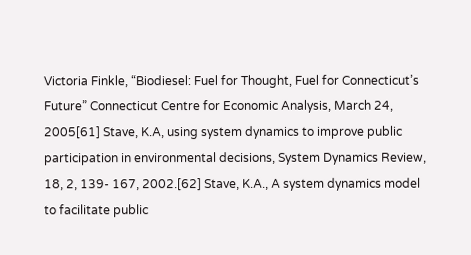Victoria Finkle, “Biodiesel: Fuel for Thought, Fuel for Connecticut’s Future” Connecticut Centre for Economic Analysis, March 24, 2005[61] Stave, K.A, using system dynamics to improve public participation in environmental decisions, System Dynamics Review, 18, 2, 139- 167, 2002.[62] Stave, K.A., A system dynamics model to facilitate public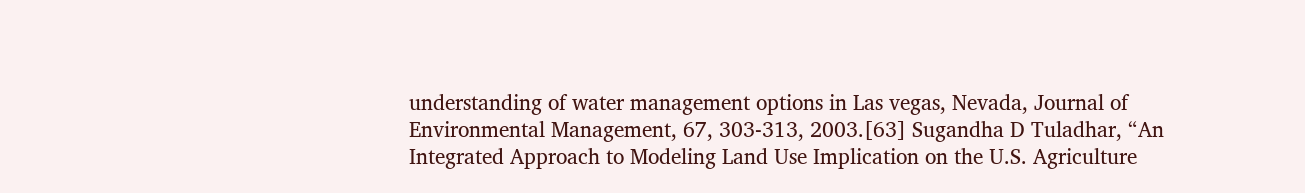understanding of water management options in Las vegas, Nevada, Journal of Environmental Management, 67, 303-313, 2003.[63] Sugandha D Tuladhar, “An Integrated Approach to Modeling Land Use Implication on the U.S. Agriculture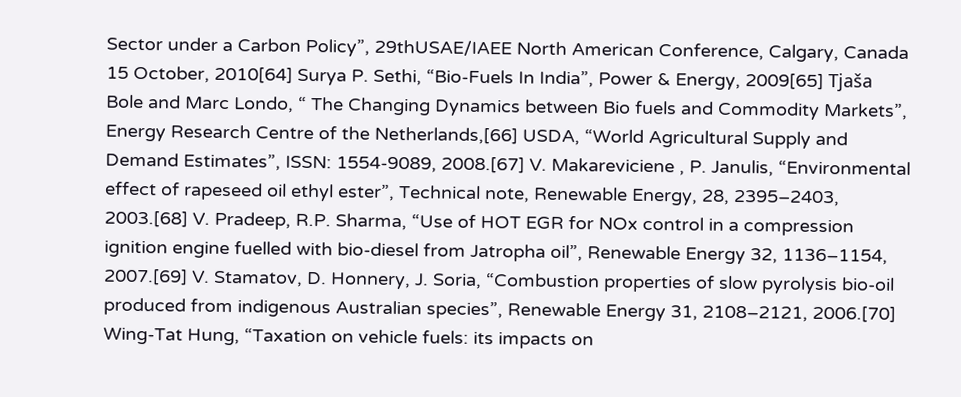Sector under a Carbon Policy”, 29thUSAE/IAEE North American Conference, Calgary, Canada 15 October, 2010[64] Surya P. Sethi, “Bio-Fuels In India”, Power & Energy, 2009[65] Tjaša Bole and Marc Londo, “ The Changing Dynamics between Bio fuels and Commodity Markets”, Energy Research Centre of the Netherlands,[66] USDA, “World Agricultural Supply and Demand Estimates”, ISSN: 1554-9089, 2008.[67] V. Makareviciene , P. Janulis, “Environmental effect of rapeseed oil ethyl ester”, Technical note, Renewable Energy, 28, 2395–2403, 2003.[68] V. Pradeep, R.P. Sharma, “Use of HOT EGR for NOx control in a compression ignition engine fuelled with bio-diesel from Jatropha oil”, Renewable Energy 32, 1136–1154, 2007.[69] V. Stamatov, D. Honnery, J. Soria, “Combustion properties of slow pyrolysis bio-oil produced from indigenous Australian species”, Renewable Energy 31, 2108–2121, 2006.[70] Wing-Tat Hung, “Taxation on vehicle fuels: its impacts on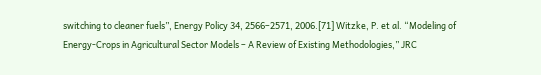switching to cleaner fuels”, Energy Policy 34, 2566–2571, 2006.[71] Witzke, P. et al. “Modeling of Energy-Crops in Agricultural Sector Models – A Review of Existing Methodologies,” JRC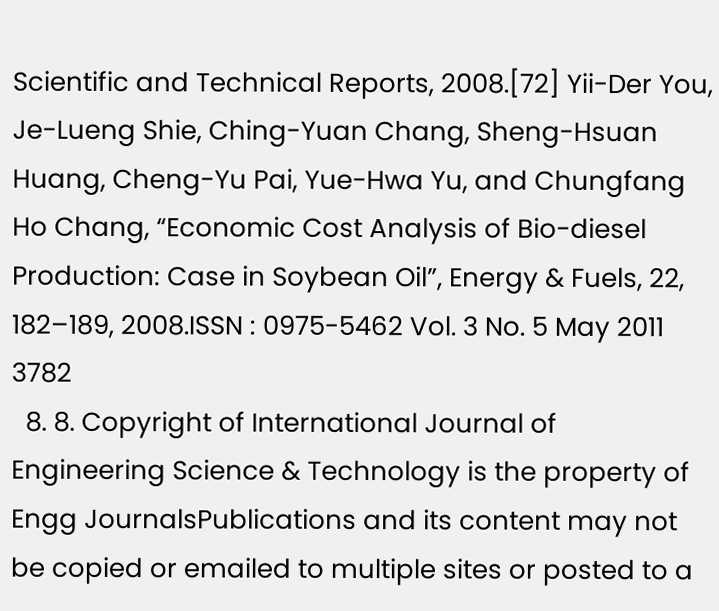Scientific and Technical Reports, 2008.[72] Yii-Der You, Je-Lueng Shie, Ching-Yuan Chang, Sheng-Hsuan Huang, Cheng-Yu Pai, Yue-Hwa Yu, and Chungfang Ho Chang, “Economic Cost Analysis of Bio-diesel Production: Case in Soybean Oil”, Energy & Fuels, 22, 182–189, 2008.ISSN : 0975-5462 Vol. 3 No. 5 May 2011 3782
  8. 8. Copyright of International Journal of Engineering Science & Technology is the property of Engg JournalsPublications and its content may not be copied or emailed to multiple sites or posted to a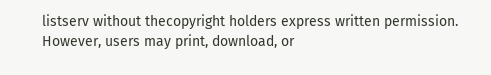listserv without thecopyright holders express written permission. However, users may print, download, or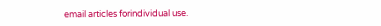email articles forindividual use.